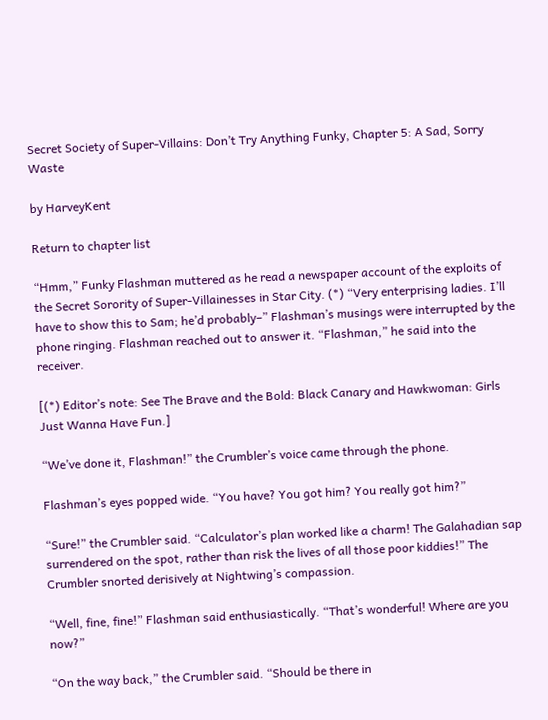Secret Society of Super-Villains: Don’t Try Anything Funky, Chapter 5: A Sad, Sorry Waste

by HarveyKent

Return to chapter list

“Hmm,” Funky Flashman muttered as he read a newspaper account of the exploits of the Secret Sorority of Super-Villainesses in Star City. (*) “Very enterprising ladies. I’ll have to show this to Sam; he’d probably–” Flashman’s musings were interrupted by the phone ringing. Flashman reached out to answer it. “Flashman,” he said into the receiver.

[(*) Editor’s note: See The Brave and the Bold: Black Canary and Hawkwoman: Girls Just Wanna Have Fun.]

“We’ve done it, Flashman!” the Crumbler’s voice came through the phone.

Flashman’s eyes popped wide. “You have? You got him? You really got him?”

“Sure!” the Crumbler said. “Calculator’s plan worked like a charm! The Galahadian sap surrendered on the spot, rather than risk the lives of all those poor kiddies!” The Crumbler snorted derisively at Nightwing’s compassion.

“Well, fine, fine!” Flashman said enthusiastically. “That’s wonderful! Where are you now?”

“On the way back,” the Crumbler said. “Should be there in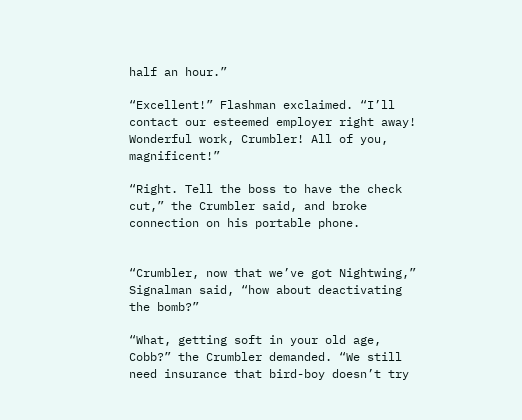half an hour.”

“Excellent!” Flashman exclaimed. “I’ll contact our esteemed employer right away! Wonderful work, Crumbler! All of you, magnificent!”

“Right. Tell the boss to have the check cut,” the Crumbler said, and broke connection on his portable phone.


“Crumbler, now that we’ve got Nightwing,” Signalman said, “how about deactivating the bomb?”

“What, getting soft in your old age, Cobb?” the Crumbler demanded. “We still need insurance that bird-boy doesn’t try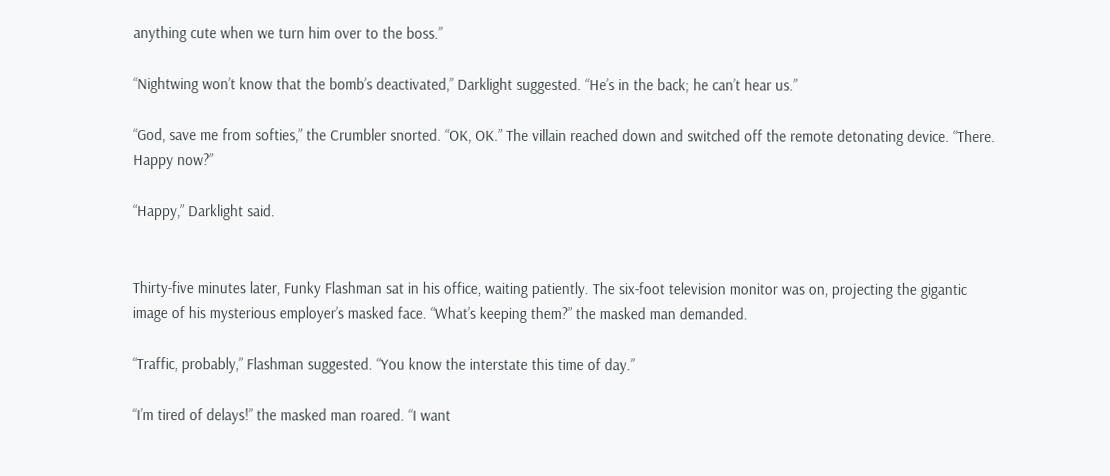anything cute when we turn him over to the boss.”

“Nightwing won’t know that the bomb’s deactivated,” Darklight suggested. “He’s in the back; he can’t hear us.”

“God, save me from softies,” the Crumbler snorted. “OK, OK.” The villain reached down and switched off the remote detonating device. “There. Happy now?”

“Happy,” Darklight said.


Thirty-five minutes later, Funky Flashman sat in his office, waiting patiently. The six-foot television monitor was on, projecting the gigantic image of his mysterious employer’s masked face. “What’s keeping them?” the masked man demanded.

“Traffic, probably,” Flashman suggested. “You know the interstate this time of day.”

“I’m tired of delays!” the masked man roared. “I want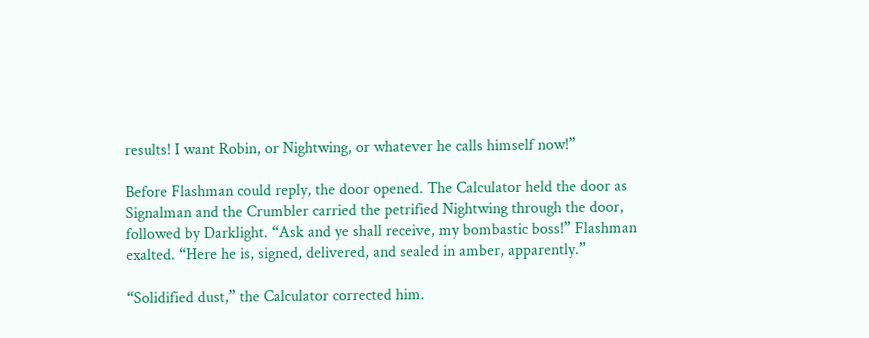results! I want Robin, or Nightwing, or whatever he calls himself now!”

Before Flashman could reply, the door opened. The Calculator held the door as Signalman and the Crumbler carried the petrified Nightwing through the door, followed by Darklight. “Ask and ye shall receive, my bombastic boss!” Flashman exalted. “Here he is, signed, delivered, and sealed in amber, apparently.”

“Solidified dust,” the Calculator corrected him.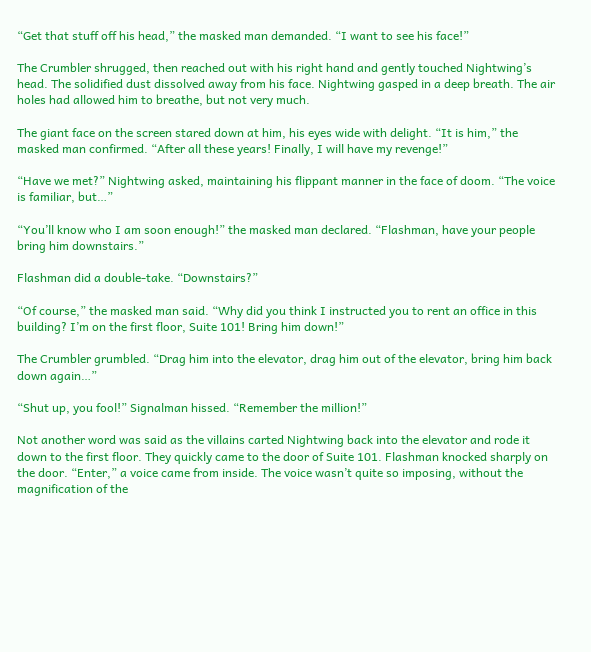“Get that stuff off his head,” the masked man demanded. “I want to see his face!”

The Crumbler shrugged, then reached out with his right hand and gently touched Nightwing’s head. The solidified dust dissolved away from his face. Nightwing gasped in a deep breath. The air holes had allowed him to breathe, but not very much.

The giant face on the screen stared down at him, his eyes wide with delight. “It is him,” the masked man confirmed. “After all these years! Finally, I will have my revenge!”

“Have we met?” Nightwing asked, maintaining his flippant manner in the face of doom. “The voice is familiar, but…”

“You’ll know who I am soon enough!” the masked man declared. “Flashman, have your people bring him downstairs.”

Flashman did a double-take. “Downstairs?”

“Of course,” the masked man said. “Why did you think I instructed you to rent an office in this building? I’m on the first floor, Suite 101! Bring him down!”

The Crumbler grumbled. “Drag him into the elevator, drag him out of the elevator, bring him back down again…”

“Shut up, you fool!” Signalman hissed. “Remember the million!”

Not another word was said as the villains carted Nightwing back into the elevator and rode it down to the first floor. They quickly came to the door of Suite 101. Flashman knocked sharply on the door. “Enter,” a voice came from inside. The voice wasn’t quite so imposing, without the magnification of the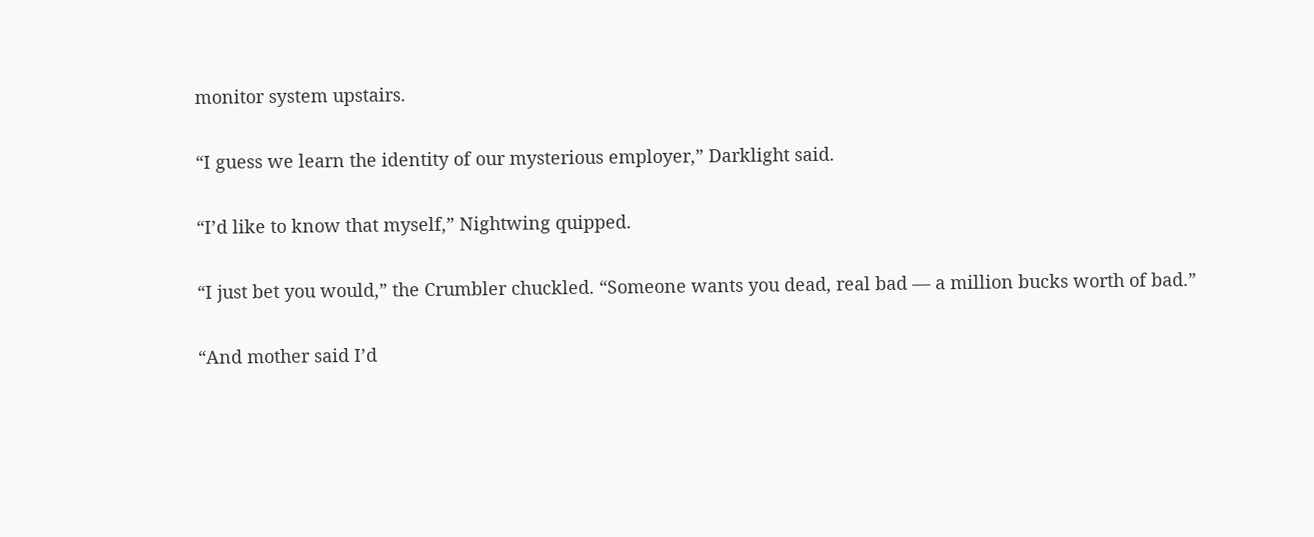monitor system upstairs.

“I guess we learn the identity of our mysterious employer,” Darklight said.

“I’d like to know that myself,” Nightwing quipped.

“I just bet you would,” the Crumbler chuckled. “Someone wants you dead, real bad — a million bucks worth of bad.”

“And mother said I’d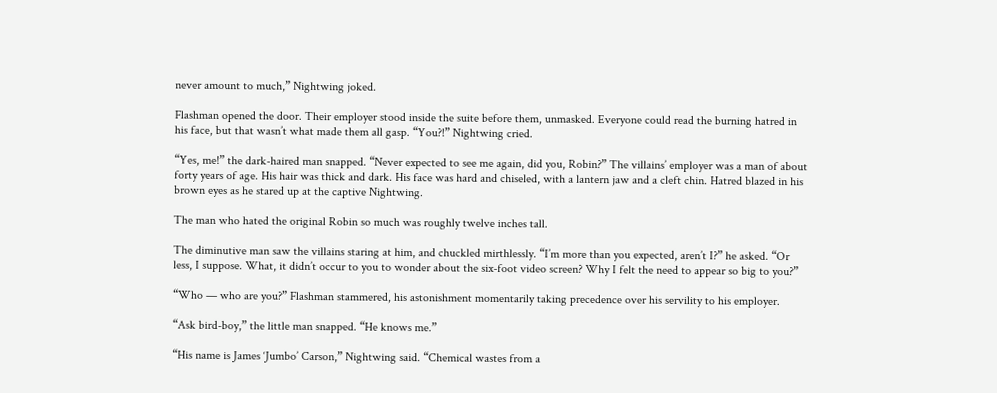never amount to much,” Nightwing joked.

Flashman opened the door. Their employer stood inside the suite before them, unmasked. Everyone could read the burning hatred in his face, but that wasn’t what made them all gasp. “You?!” Nightwing cried.

“Yes, me!” the dark-haired man snapped. “Never expected to see me again, did you, Robin?” The villains’ employer was a man of about forty years of age. His hair was thick and dark. His face was hard and chiseled, with a lantern jaw and a cleft chin. Hatred blazed in his brown eyes as he stared up at the captive Nightwing.

The man who hated the original Robin so much was roughly twelve inches tall.

The diminutive man saw the villains staring at him, and chuckled mirthlessly. “I’m more than you expected, aren’t I?” he asked. “Or less, I suppose. What, it didn’t occur to you to wonder about the six-foot video screen? Why I felt the need to appear so big to you?”

“Who — who are you?” Flashman stammered, his astonishment momentarily taking precedence over his servility to his employer.

“Ask bird-boy,” the little man snapped. “He knows me.”

“His name is James ‘Jumbo’ Carson,” Nightwing said. “Chemical wastes from a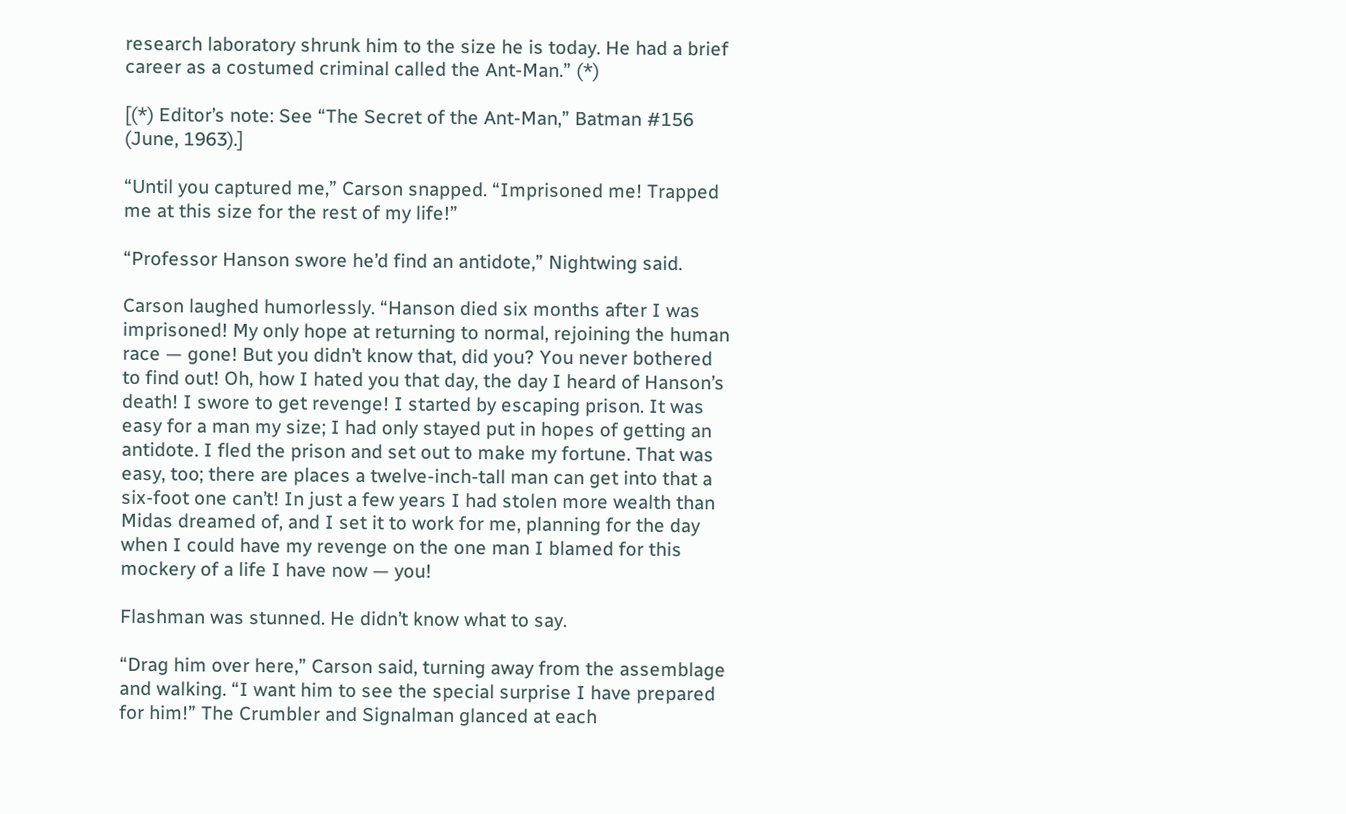research laboratory shrunk him to the size he is today. He had a brief career as a costumed criminal called the Ant-Man.” (*)

[(*) Editor’s note: See “The Secret of the Ant-Man,” Batman #156 (June, 1963).]

“Until you captured me,” Carson snapped. “Imprisoned me! Trapped me at this size for the rest of my life!”

“Professor Hanson swore he’d find an antidote,” Nightwing said.

Carson laughed humorlessly. “Hanson died six months after I was imprisoned! My only hope at returning to normal, rejoining the human race — gone! But you didn’t know that, did you? You never bothered to find out! Oh, how I hated you that day, the day I heard of Hanson’s death! I swore to get revenge! I started by escaping prison. It was easy for a man my size; I had only stayed put in hopes of getting an antidote. I fled the prison and set out to make my fortune. That was easy, too; there are places a twelve-inch-tall man can get into that a six-foot one can’t! In just a few years I had stolen more wealth than Midas dreamed of, and I set it to work for me, planning for the day when I could have my revenge on the one man I blamed for this mockery of a life I have now — you!

Flashman was stunned. He didn’t know what to say.

“Drag him over here,” Carson said, turning away from the assemblage and walking. “I want him to see the special surprise I have prepared for him!” The Crumbler and Signalman glanced at each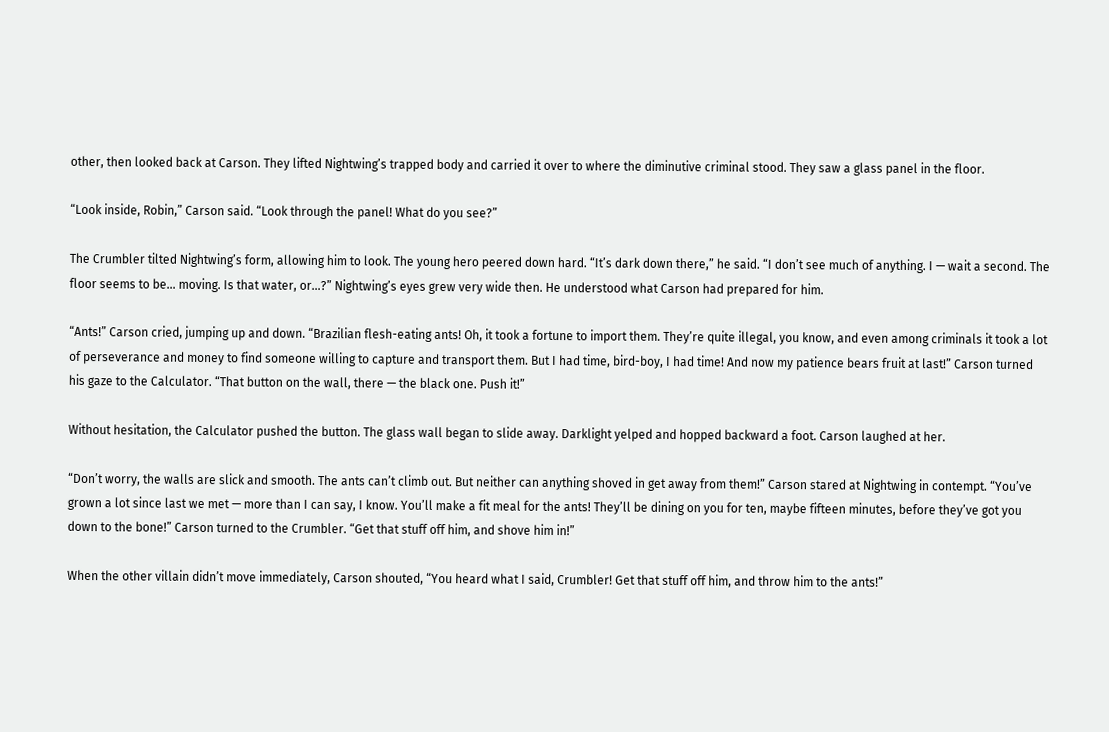other, then looked back at Carson. They lifted Nightwing’s trapped body and carried it over to where the diminutive criminal stood. They saw a glass panel in the floor.

“Look inside, Robin,” Carson said. “Look through the panel! What do you see?”

The Crumbler tilted Nightwing’s form, allowing him to look. The young hero peered down hard. “It’s dark down there,” he said. “I don’t see much of anything. I — wait a second. The floor seems to be… moving. Is that water, or…?” Nightwing’s eyes grew very wide then. He understood what Carson had prepared for him.

“Ants!” Carson cried, jumping up and down. “Brazilian flesh-eating ants! Oh, it took a fortune to import them. They’re quite illegal, you know, and even among criminals it took a lot of perseverance and money to find someone willing to capture and transport them. But I had time, bird-boy, I had time! And now my patience bears fruit at last!” Carson turned his gaze to the Calculator. “That button on the wall, there — the black one. Push it!”

Without hesitation, the Calculator pushed the button. The glass wall began to slide away. Darklight yelped and hopped backward a foot. Carson laughed at her.

“Don’t worry, the walls are slick and smooth. The ants can’t climb out. But neither can anything shoved in get away from them!” Carson stared at Nightwing in contempt. “You’ve grown a lot since last we met — more than I can say, I know. You’ll make a fit meal for the ants! They’ll be dining on you for ten, maybe fifteen minutes, before they’ve got you down to the bone!” Carson turned to the Crumbler. “Get that stuff off him, and shove him in!”

When the other villain didn’t move immediately, Carson shouted, “You heard what I said, Crumbler! Get that stuff off him, and throw him to the ants!”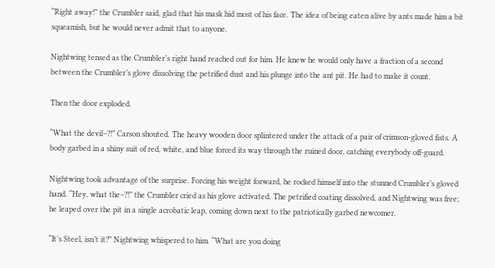“Right away!” the Crumbler said, glad that his mask hid most of his face. The idea of being eaten alive by ants made him a bit squeamish, but he would never admit that to anyone.

Nightwing tensed as the Crumbler’s right hand reached out for him. He knew he would only have a fraction of a second between the Crumbler’s glove dissolving the petrified dust and his plunge into the ant pit. He had to make it count.

Then the door exploded.

“What the devil–?!” Carson shouted. The heavy wooden door splintered under the attack of a pair of crimson-gloved fists. A body garbed in a shiny suit of red, white, and blue forced its way through the ruined door, catching everybody off-guard.

Nightwing took advantage of the surprise. Forcing his weight forward, he rocked himself into the stunned Crumbler’s gloved hand. “Hey, what the–?!” the Crumbler cried as his glove activated. The petrified coating dissolved, and Nightwing was free; he leaped over the pit in a single acrobatic leap, coming down next to the patriotically garbed newcomer.

“It’s Steel, isn’t it?” Nightwing whispered to him. “What are you doing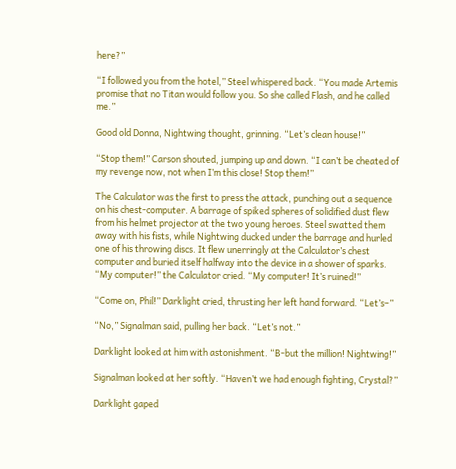here?”

“I followed you from the hotel,” Steel whispered back. “You made Artemis promise that no Titan would follow you. So she called Flash, and he called me.”

Good old Donna, Nightwing thought, grinning. “Let’s clean house!”

“Stop them!” Carson shouted, jumping up and down. “I can’t be cheated of my revenge now, not when I’m this close! Stop them!”

The Calculator was the first to press the attack, punching out a sequence on his chest-computer. A barrage of spiked spheres of solidified dust flew from his helmet projector at the two young heroes. Steel swatted them away with his fists, while Nightwing ducked under the barrage and hurled one of his throwing discs. It flew unerringly at the Calculator’s chest computer and buried itself halfway into the device in a shower of sparks. “My computer!” the Calculator cried. “My computer! It’s ruined!”

“Come on, Phil!” Darklight cried, thrusting her left hand forward. “Let’s–”

“No,” Signalman said, pulling her back. “Let’s not.”

Darklight looked at him with astonishment. “B-but the million! Nightwing!”

Signalman looked at her softly. “Haven’t we had enough fighting, Crystal?”

Darklight gaped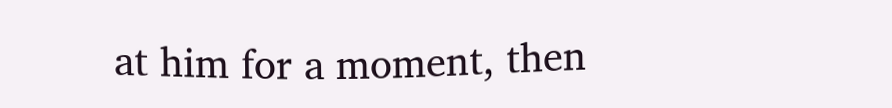at him for a moment, then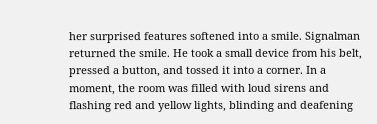her surprised features softened into a smile. Signalman returned the smile. He took a small device from his belt, pressed a button, and tossed it into a corner. In a moment, the room was filled with loud sirens and flashing red and yellow lights, blinding and deafening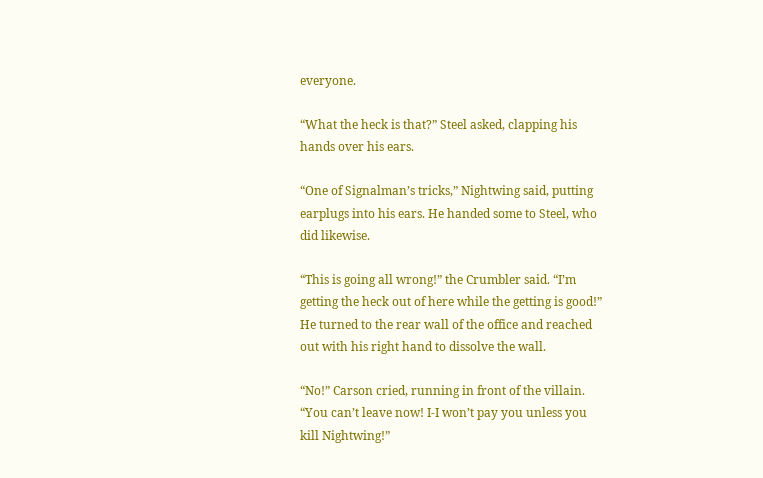everyone.

“What the heck is that?” Steel asked, clapping his hands over his ears.

“One of Signalman’s tricks,” Nightwing said, putting earplugs into his ears. He handed some to Steel, who did likewise.

“This is going all wrong!” the Crumbler said. “I’m getting the heck out of here while the getting is good!” He turned to the rear wall of the office and reached out with his right hand to dissolve the wall.

“No!” Carson cried, running in front of the villain. “You can’t leave now! I-I won’t pay you unless you kill Nightwing!”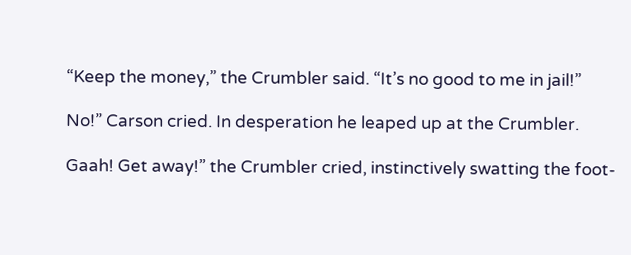“Keep the money,” the Crumbler said. “It’s no good to me in jail!”

No!” Carson cried. In desperation he leaped up at the Crumbler.

Gaah! Get away!” the Crumbler cried, instinctively swatting the foot-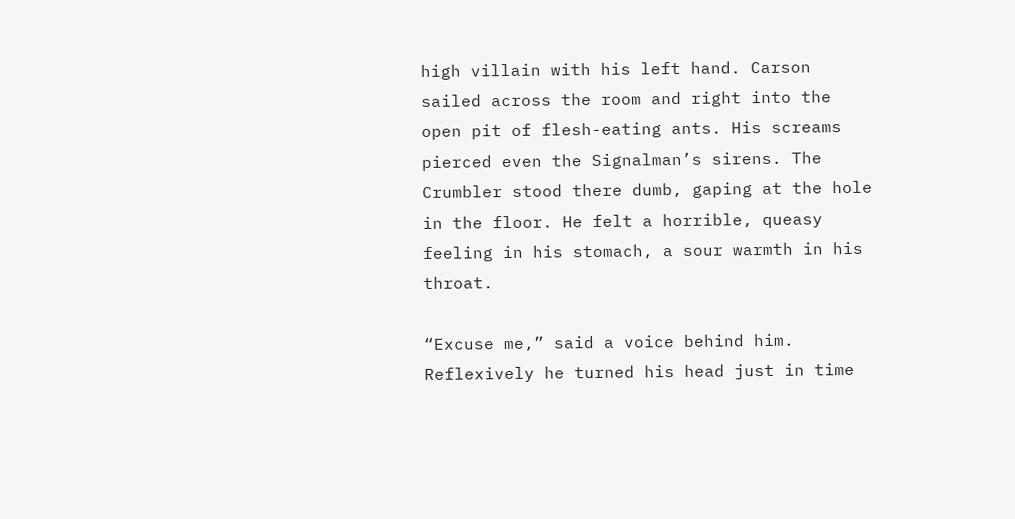high villain with his left hand. Carson sailed across the room and right into the open pit of flesh-eating ants. His screams pierced even the Signalman’s sirens. The Crumbler stood there dumb, gaping at the hole in the floor. He felt a horrible, queasy feeling in his stomach, a sour warmth in his throat.

“Excuse me,” said a voice behind him. Reflexively he turned his head just in time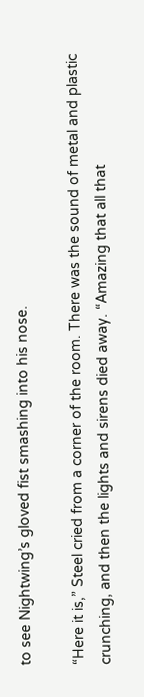to see Nightwing’s gloved fist smashing into his nose.

“Here it is,” Steel cried from a corner of the room. There was the sound of metal and plastic crunching, and then the lights and sirens died away. “Amazing that all that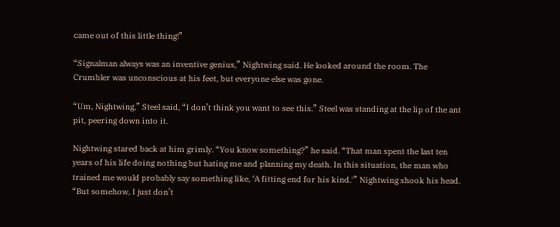came out of this little thing!”

“Signalman always was an inventive genius,” Nightwing said. He looked around the room. The Crumbler was unconscious at his feet, but everyone else was gone.

“Um, Nightwing,” Steel said, “I don’t think you want to see this.” Steel was standing at the lip of the ant pit, peering down into it.

Nightwing stared back at him grimly. “You know something?” he said. “That man spent the last ten years of his life doing nothing but hating me and planning my death. In this situation, the man who trained me would probably say something like, ‘A fitting end for his kind.'” Nightwing shook his head. “But somehow, I just don’t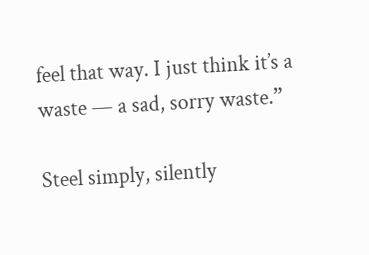feel that way. I just think it’s a waste — a sad, sorry waste.”

Steel simply, silently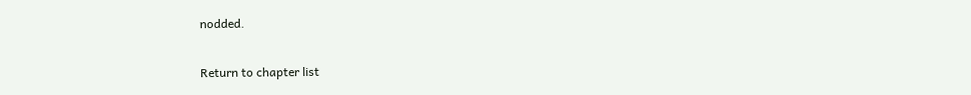nodded.

Return to chapter list